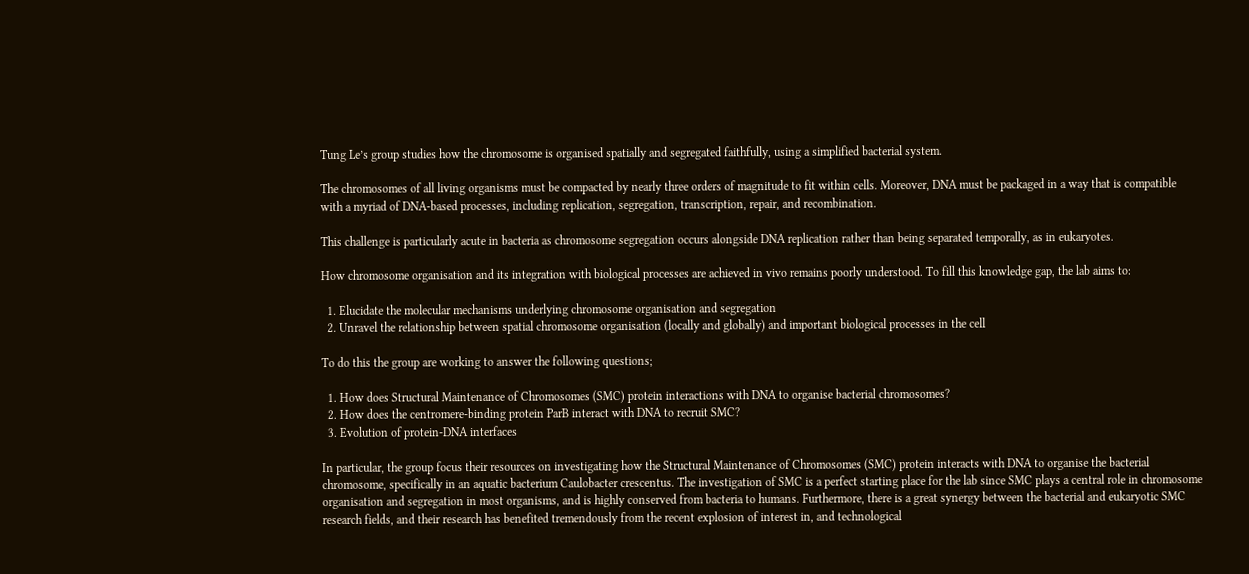Tung Le’s group studies how the chromosome is organised spatially and segregated faithfully, using a simplified bacterial system.

The chromosomes of all living organisms must be compacted by nearly three orders of magnitude to fit within cells. Moreover, DNA must be packaged in a way that is compatible with a myriad of DNA-based processes, including replication, segregation, transcription, repair, and recombination.

This challenge is particularly acute in bacteria as chromosome segregation occurs alongside DNA replication rather than being separated temporally, as in eukaryotes.

How chromosome organisation and its integration with biological processes are achieved in vivo remains poorly understood. To fill this knowledge gap, the lab aims to:

  1. Elucidate the molecular mechanisms underlying chromosome organisation and segregation
  2. Unravel the relationship between spatial chromosome organisation (locally and globally) and important biological processes in the cell

To do this the group are working to answer the following questions;

  1. How does Structural Maintenance of Chromosomes (SMC) protein interactions with DNA to organise bacterial chromosomes?
  2. How does the centromere-binding protein ParB interact with DNA to recruit SMC?
  3. Evolution of protein-DNA interfaces

In particular, the group focus their resources on investigating how the Structural Maintenance of Chromosomes (SMC) protein interacts with DNA to organise the bacterial chromosome, specifically in an aquatic bacterium Caulobacter crescentus. The investigation of SMC is a perfect starting place for the lab since SMC plays a central role in chromosome organisation and segregation in most organisms, and is highly conserved from bacteria to humans. Furthermore, there is a great synergy between the bacterial and eukaryotic SMC research fields, and their research has benefited tremendously from the recent explosion of interest in, and technological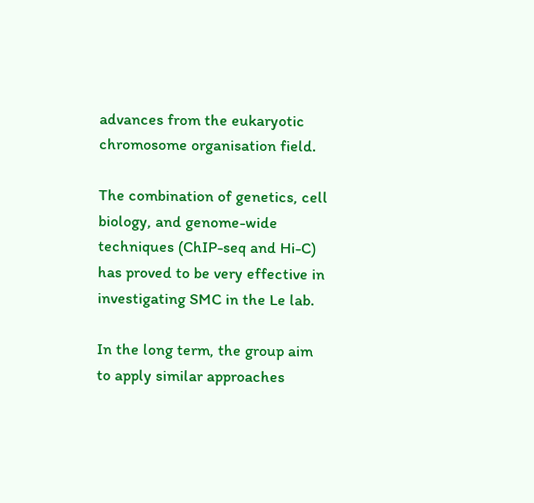advances from the eukaryotic chromosome organisation field.

The combination of genetics, cell biology, and genome-wide techniques (ChIP-seq and Hi-C) has proved to be very effective in investigating SMC in the Le lab.

In the long term, the group aim to apply similar approaches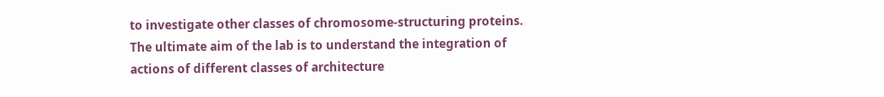to investigate other classes of chromosome-structuring proteins. The ultimate aim of the lab is to understand the integration of actions of different classes of architecture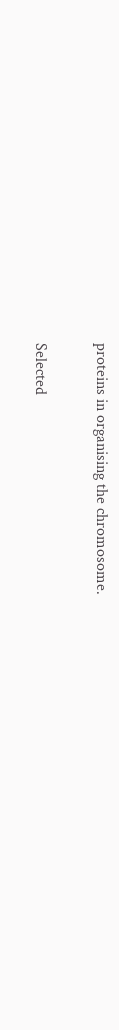proteins in organising the chromosome.

Selected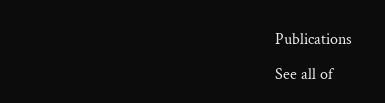Publications

See all of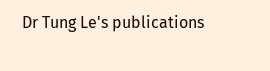Dr Tung Le's publications